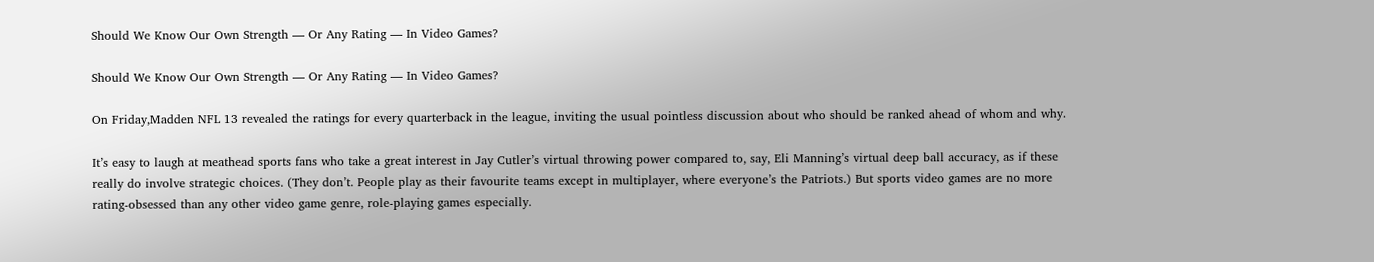Should We Know Our Own Strength — Or Any Rating — In Video Games?

Should We Know Our Own Strength — Or Any Rating — In Video Games?

On Friday,Madden NFL 13 revealed the ratings for every quarterback in the league, inviting the usual pointless discussion about who should be ranked ahead of whom and why.

It’s easy to laugh at meathead sports fans who take a great interest in Jay Cutler’s virtual throwing power compared to, say, Eli Manning’s virtual deep ball accuracy, as if these really do involve strategic choices. (They don’t. People play as their favourite teams except in multiplayer, where everyone’s the Patriots.) But sports video games are no more rating-obsessed than any other video game genre, role-playing games especially.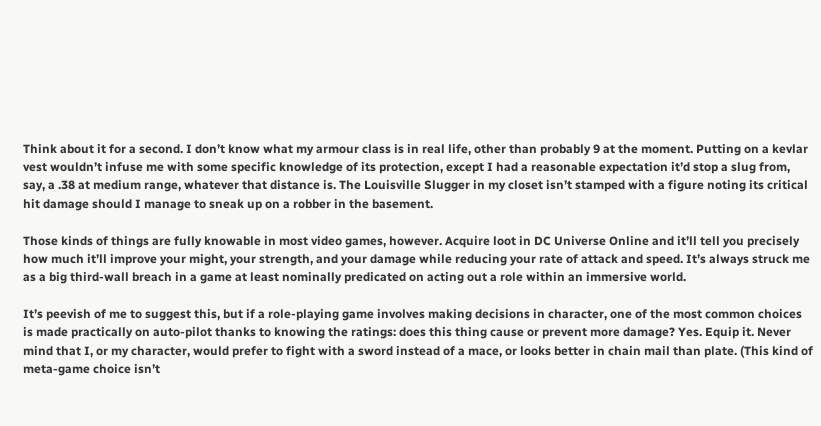Think about it for a second. I don’t know what my armour class is in real life, other than probably 9 at the moment. Putting on a kevlar vest wouldn’t infuse me with some specific knowledge of its protection, except I had a reasonable expectation it’d stop a slug from, say, a .38 at medium range, whatever that distance is. The Louisville Slugger in my closet isn’t stamped with a figure noting its critical hit damage should I manage to sneak up on a robber in the basement.

Those kinds of things are fully knowable in most video games, however. Acquire loot in DC Universe Online and it’ll tell you precisely how much it’ll improve your might, your strength, and your damage while reducing your rate of attack and speed. It’s always struck me as a big third-wall breach in a game at least nominally predicated on acting out a role within an immersive world.

It’s peevish of me to suggest this, but if a role-playing game involves making decisions in character, one of the most common choices is made practically on auto-pilot thanks to knowing the ratings: does this thing cause or prevent more damage? Yes. Equip it. Never mind that I, or my character, would prefer to fight with a sword instead of a mace, or looks better in chain mail than plate. (This kind of meta-game choice isn’t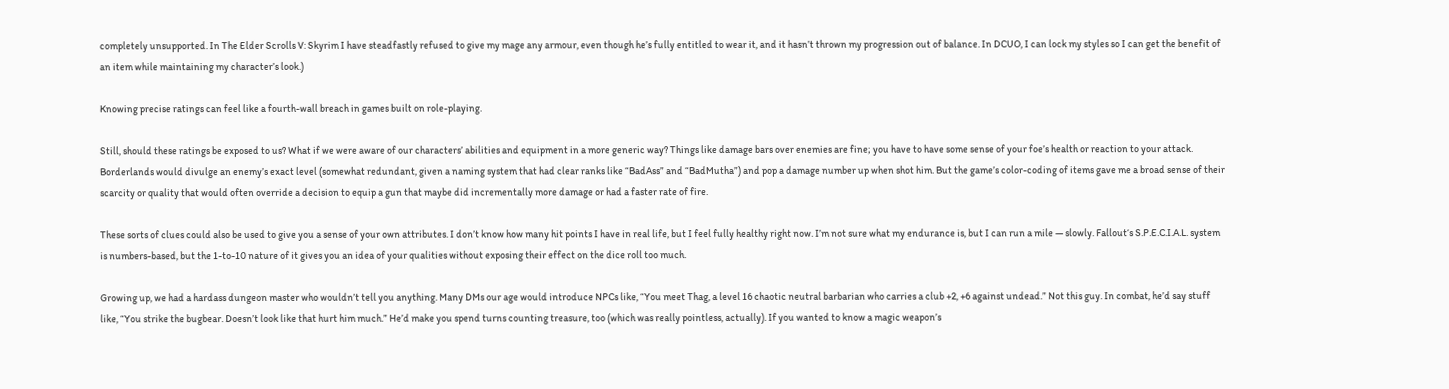completely unsupported. In The Elder Scrolls V: Skyrim I have steadfastly refused to give my mage any armour, even though he’s fully entitled to wear it, and it hasn’t thrown my progression out of balance. In DCUO, I can lock my styles so I can get the benefit of an item while maintaining my character’s look.)

Knowing precise ratings can feel like a fourth-wall breach in games built on role-playing.

Still, should these ratings be exposed to us? What if we were aware of our characters’ abilities and equipment in a more generic way? Things like damage bars over enemies are fine; you have to have some sense of your foe’s health or reaction to your attack. Borderlands would divulge an enemy’s exact level (somewhat redundant, given a naming system that had clear ranks like “BadAss” and “BadMutha”) and pop a damage number up when shot him. But the game’s color-coding of items gave me a broad sense of their scarcity or quality that would often override a decision to equip a gun that maybe did incrementally more damage or had a faster rate of fire.

These sorts of clues could also be used to give you a sense of your own attributes. I don’t know how many hit points I have in real life, but I feel fully healthy right now. I’m not sure what my endurance is, but I can run a mile — slowly. Fallout‘s S.P.E.C.I.A.L. system is numbers-based, but the 1-to-10 nature of it gives you an idea of your qualities without exposing their effect on the dice roll too much.

Growing up, we had a hardass dungeon master who wouldn’t tell you anything. Many DMs our age would introduce NPCs like, “You meet Thag, a level 16 chaotic neutral barbarian who carries a club +2, +6 against undead.” Not this guy. In combat, he’d say stuff like, “You strike the bugbear. Doesn’t look like that hurt him much.” He’d make you spend turns counting treasure, too (which was really pointless, actually). If you wanted to know a magic weapon’s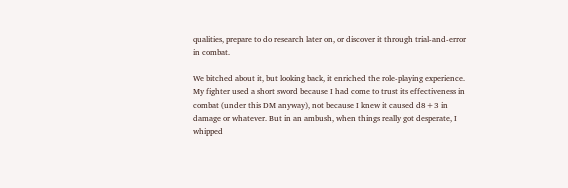qualities, prepare to do research later on, or discover it through trial-and-error in combat.

We bitched about it, but looking back, it enriched the role-playing experience. My fighter used a short sword because I had come to trust its effectiveness in combat (under this DM anyway), not because I knew it caused d8+3 in damage or whatever. But in an ambush, when things really got desperate, I whipped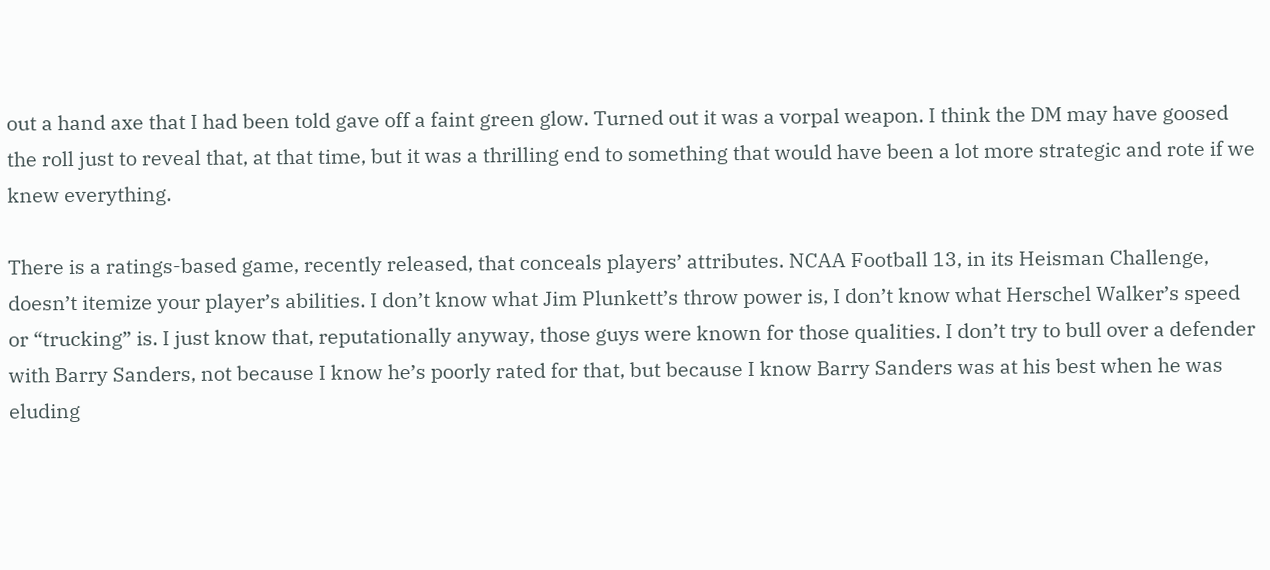out a hand axe that I had been told gave off a faint green glow. Turned out it was a vorpal weapon. I think the DM may have goosed the roll just to reveal that, at that time, but it was a thrilling end to something that would have been a lot more strategic and rote if we knew everything.

There is a ratings-based game, recently released, that conceals players’ attributes. NCAA Football 13, in its Heisman Challenge, doesn’t itemize your player’s abilities. I don’t know what Jim Plunkett’s throw power is, I don’t know what Herschel Walker’s speed or “trucking” is. I just know that, reputationally anyway, those guys were known for those qualities. I don’t try to bull over a defender with Barry Sanders, not because I know he’s poorly rated for that, but because I know Barry Sanders was at his best when he was eluding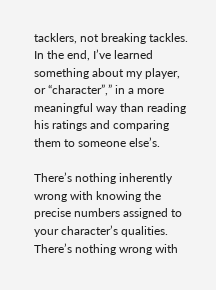tacklers, not breaking tackles. In the end, I’ve learned something about my player, or “character”,” in a more meaningful way than reading his ratings and comparing them to someone else’s.

There’s nothing inherently wrong with knowing the precise numbers assigned to your character’s qualities. There’s nothing wrong with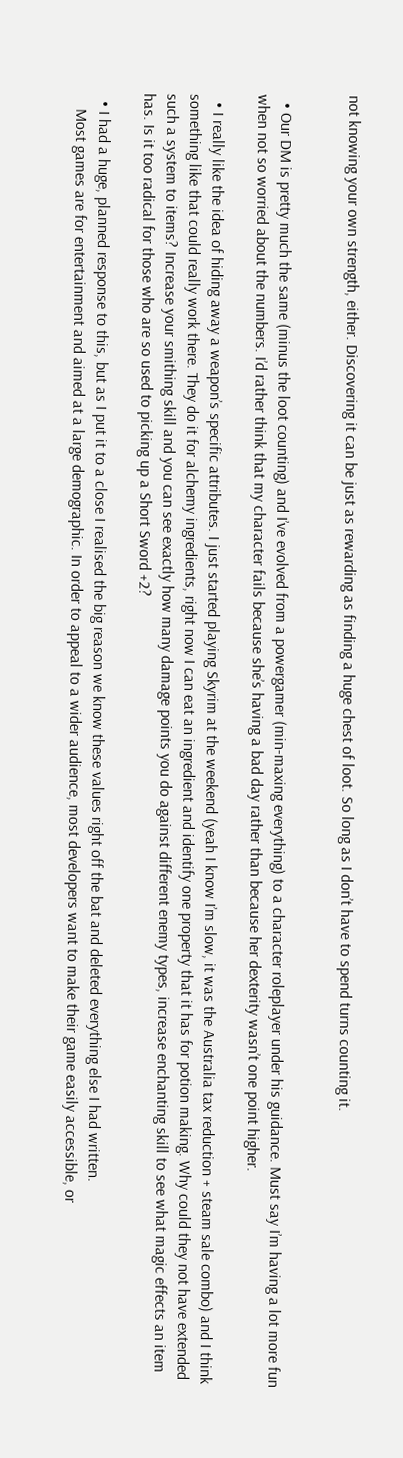not knowing your own strength, either. Discovering it can be just as rewarding as finding a huge chest of loot. So long as I don’t have to spend turns counting it.


  • Our DM is pretty much the same (minus the loot counting) and I’ve evolved from a powergamer (min-maxing everything) to a character roleplayer under his guidance. Must say I’m having a lot more fun when not so worried about the numbers. I’d rather think that my character fails because she’s having a bad day rather than because her dexterity wasn’t one point higher.

  • I really like the idea of hiding away a weapon’s specific attributes. I just started playing Skyrim at the weekend (yeah I know I’m slow, it was the Australia tax reduction + steam sale combo) and I think something like that could really work there. They do it for alchemy ingredients, right now I can eat an ingredient and identify one property that it has for potion making. Why could they not have extended such a system to items? Increase your smithing skill and you can see exactly how many damage points you do against different enemy types, increase enchanting skill to see what magic effects an item has. Is it too radical for those who are so used to picking up a Short Sword +2?

  • I had a huge, planned response to this, but as I put it to a close I realised the big reason we know these values right off the bat and deleted everything else I had written.
    Most games are for entertainment and aimed at a large demographic. In order to appeal to a wider audience, most developers want to make their game easily accessible, or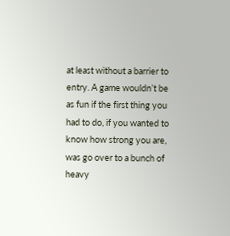at least without a barrier to entry. A game wouldn’t be as fun if the first thing you had to do, if you wanted to know how strong you are, was go over to a bunch of heavy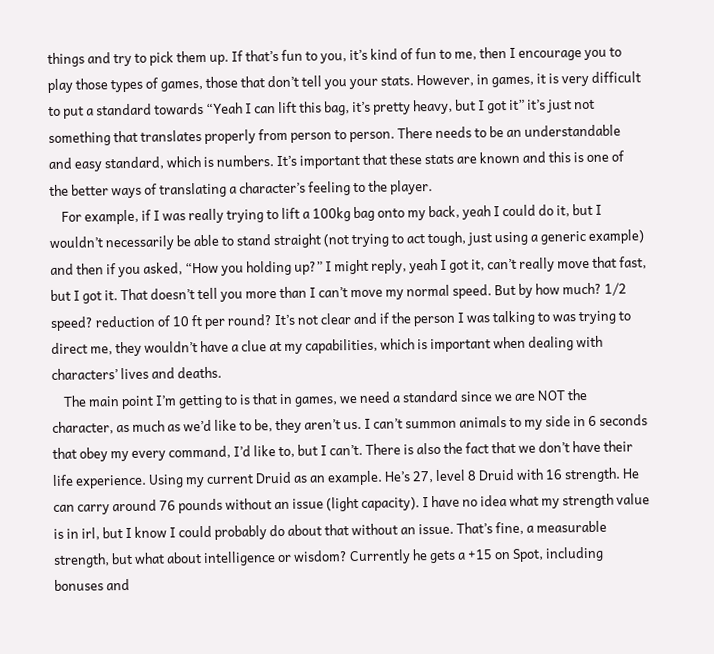things and try to pick them up. If that’s fun to you, it’s kind of fun to me, then I encourage you to play those types of games, those that don’t tell you your stats. However, in games, it is very difficult to put a standard towards “Yeah I can lift this bag, it’s pretty heavy, but I got it” it’s just not something that translates properly from person to person. There needs to be an understandable and easy standard, which is numbers. It’s important that these stats are known and this is one of the better ways of translating a character’s feeling to the player.
    For example, if I was really trying to lift a 100kg bag onto my back, yeah I could do it, but I wouldn’t necessarily be able to stand straight (not trying to act tough, just using a generic example) and then if you asked, “How you holding up?” I might reply, yeah I got it, can’t really move that fast, but I got it. That doesn’t tell you more than I can’t move my normal speed. But by how much? 1/2 speed? reduction of 10 ft per round? It’s not clear and if the person I was talking to was trying to direct me, they wouldn’t have a clue at my capabilities, which is important when dealing with characters’ lives and deaths.
    The main point I’m getting to is that in games, we need a standard since we are NOT the character, as much as we’d like to be, they aren’t us. I can’t summon animals to my side in 6 seconds that obey my every command, I’d like to, but I can’t. There is also the fact that we don’t have their life experience. Using my current Druid as an example. He’s 27, level 8 Druid with 16 strength. He can carry around 76 pounds without an issue (light capacity). I have no idea what my strength value is in irl, but I know I could probably do about that without an issue. That’s fine, a measurable strength, but what about intelligence or wisdom? Currently he gets a +15 on Spot, including bonuses and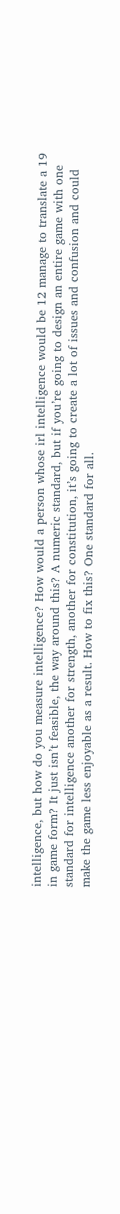intelligence, but how do you measure intelligence? How would a person whose irl intelligence would be 12 manage to translate a 19 in game form? It just isn’t feasible, the way around this? A numeric standard, but if you’re going to design an entire game with one standard for intelligence another for strength, another for constitution, it’s going to create a lot of issues and confusion and could make the game less enjoyable as a result. How to fix this? One standard for all.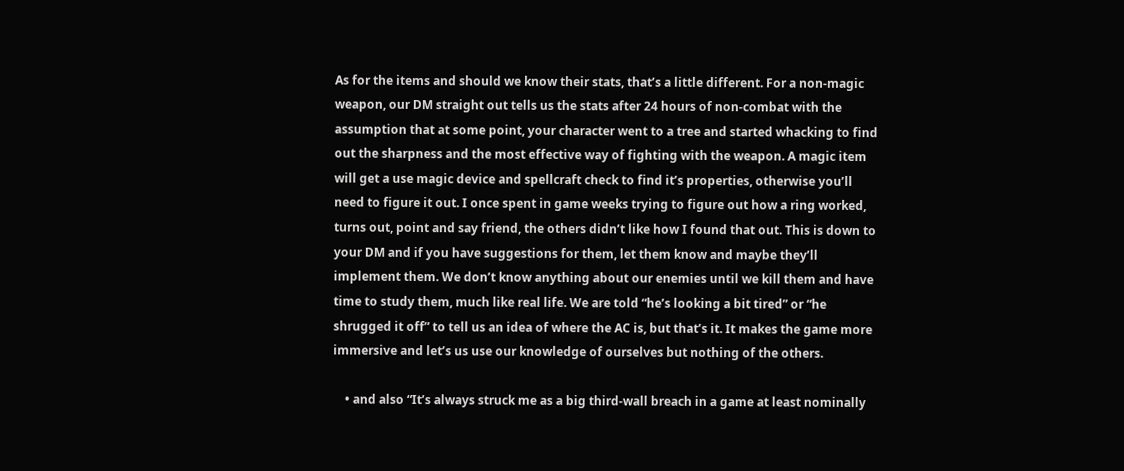As for the items and should we know their stats, that’s a little different. For a non-magic weapon, our DM straight out tells us the stats after 24 hours of non-combat with the assumption that at some point, your character went to a tree and started whacking to find out the sharpness and the most effective way of fighting with the weapon. A magic item will get a use magic device and spellcraft check to find it’s properties, otherwise you’ll need to figure it out. I once spent in game weeks trying to figure out how a ring worked, turns out, point and say friend, the others didn’t like how I found that out. This is down to your DM and if you have suggestions for them, let them know and maybe they’ll implement them. We don’t know anything about our enemies until we kill them and have time to study them, much like real life. We are told “he’s looking a bit tired” or “he shrugged it off” to tell us an idea of where the AC is, but that’s it. It makes the game more immersive and let’s us use our knowledge of ourselves but nothing of the others.

    • and also “It’s always struck me as a big third-wall breach in a game at least nominally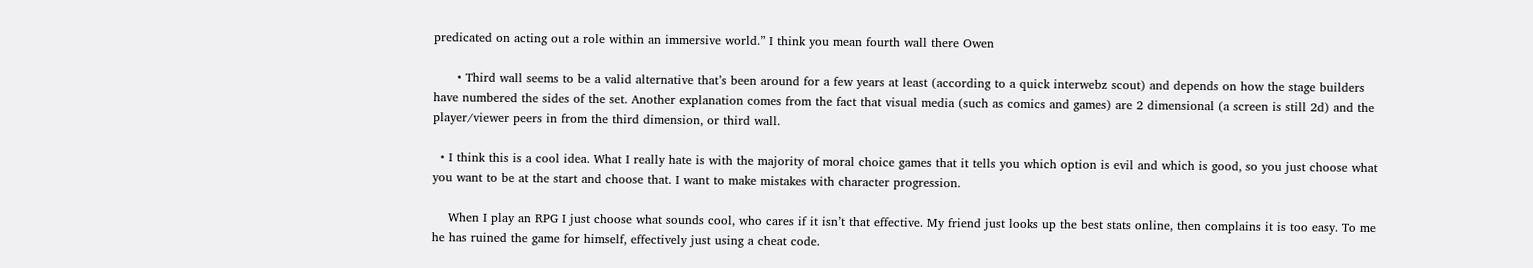predicated on acting out a role within an immersive world.” I think you mean fourth wall there Owen

      • Third wall seems to be a valid alternative that’s been around for a few years at least (according to a quick interwebz scout) and depends on how the stage builders have numbered the sides of the set. Another explanation comes from the fact that visual media (such as comics and games) are 2 dimensional (a screen is still 2d) and the player/viewer peers in from the third dimension, or third wall.

  • I think this is a cool idea. What I really hate is with the majority of moral choice games that it tells you which option is evil and which is good, so you just choose what you want to be at the start and choose that. I want to make mistakes with character progression.

    When I play an RPG I just choose what sounds cool, who cares if it isn’t that effective. My friend just looks up the best stats online, then complains it is too easy. To me he has ruined the game for himself, effectively just using a cheat code.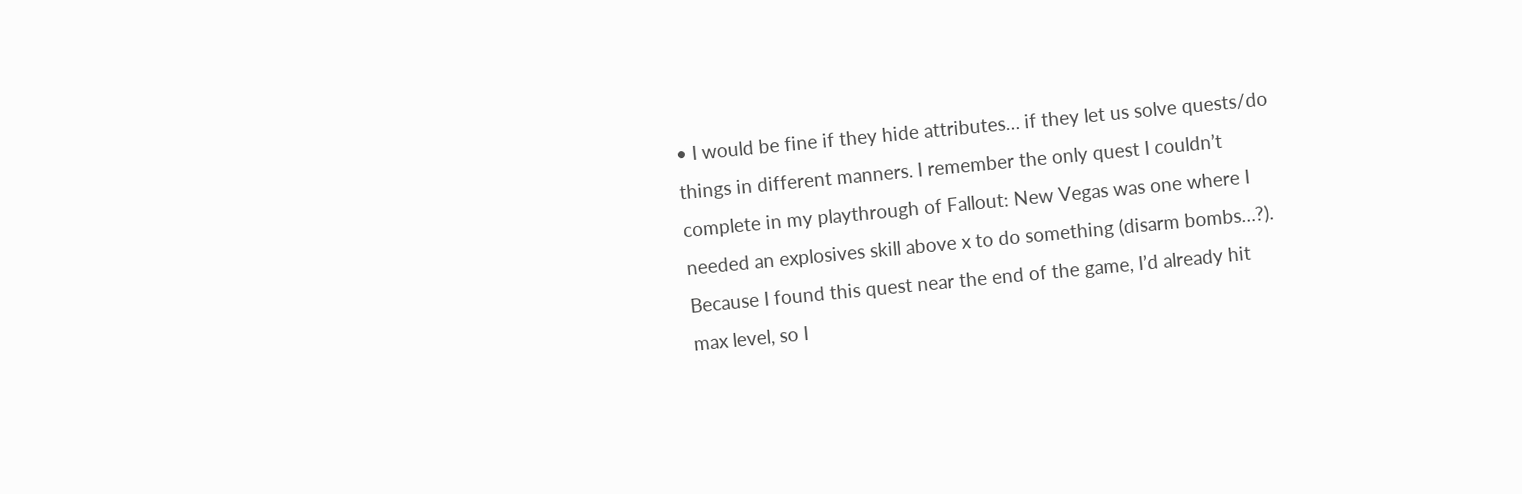• I would be fine if they hide attributes… if they let us solve quests/do things in different manners. I remember the only quest I couldn’t complete in my playthrough of Fallout: New Vegas was one where I needed an explosives skill above x to do something (disarm bombs…?). Because I found this quest near the end of the game, I’d already hit max level, so I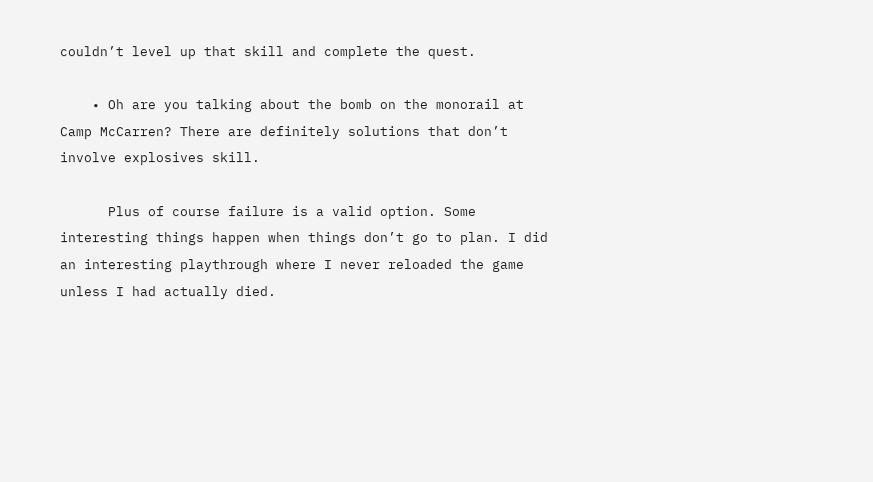couldn’t level up that skill and complete the quest.

    • Oh are you talking about the bomb on the monorail at Camp McCarren? There are definitely solutions that don’t involve explosives skill.

      Plus of course failure is a valid option. Some interesting things happen when things don’t go to plan. I did an interesting playthrough where I never reloaded the game unless I had actually died.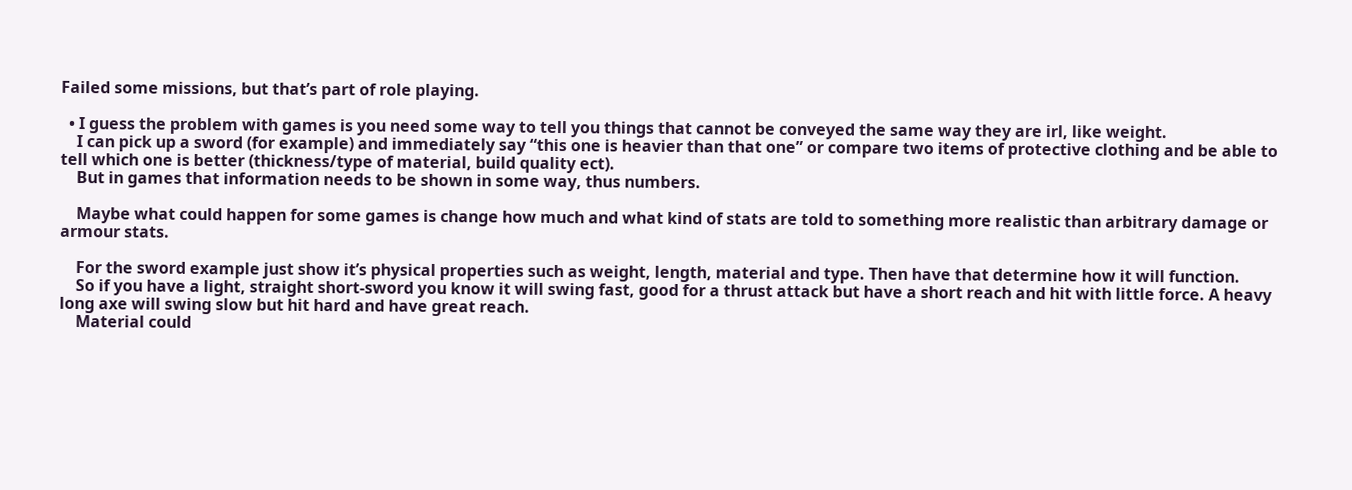Failed some missions, but that’s part of role playing.

  • I guess the problem with games is you need some way to tell you things that cannot be conveyed the same way they are irl, like weight.
    I can pick up a sword (for example) and immediately say “this one is heavier than that one” or compare two items of protective clothing and be able to tell which one is better (thickness/type of material, build quality ect).
    But in games that information needs to be shown in some way, thus numbers.

    Maybe what could happen for some games is change how much and what kind of stats are told to something more realistic than arbitrary damage or armour stats.

    For the sword example just show it’s physical properties such as weight, length, material and type. Then have that determine how it will function.
    So if you have a light, straight short-sword you know it will swing fast, good for a thrust attack but have a short reach and hit with little force. A heavy long axe will swing slow but hit hard and have great reach.
    Material could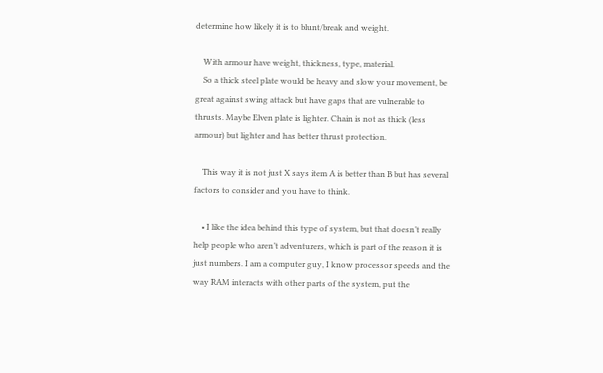determine how likely it is to blunt/break and weight.

    With armour have weight, thickness, type, material.
    So a thick steel plate would be heavy and slow your movement, be great against swing attack but have gaps that are vulnerable to thrusts. Maybe Elven plate is lighter. Chain is not as thick (less armour) but lighter and has better thrust protection.

    This way it is not just X says item A is better than B but has several factors to consider and you have to think.

    • I like the idea behind this type of system, but that doesn’t really help people who aren’t adventurers, which is part of the reason it is just numbers. I am a computer guy, I know processor speeds and the way RAM interacts with other parts of the system, put the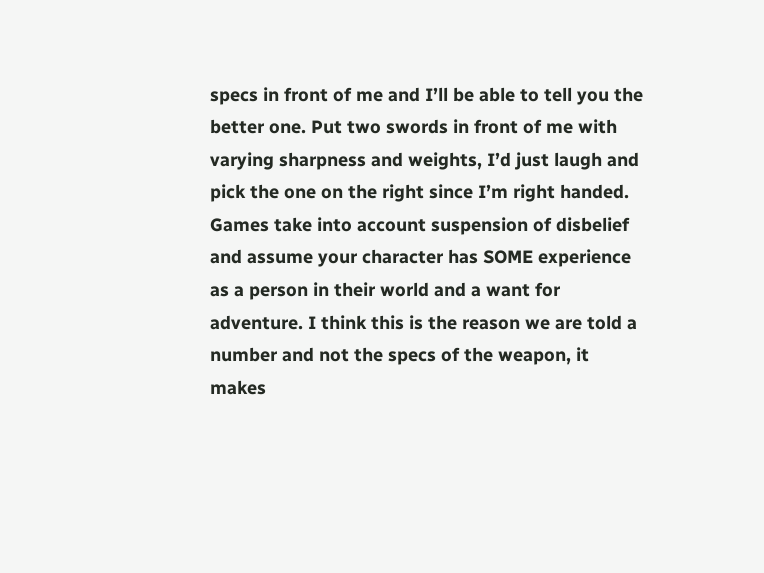specs in front of me and I’ll be able to tell you the better one. Put two swords in front of me with varying sharpness and weights, I’d just laugh and pick the one on the right since I’m right handed. Games take into account suspension of disbelief and assume your character has SOME experience as a person in their world and a want for adventure. I think this is the reason we are told a number and not the specs of the weapon, it makes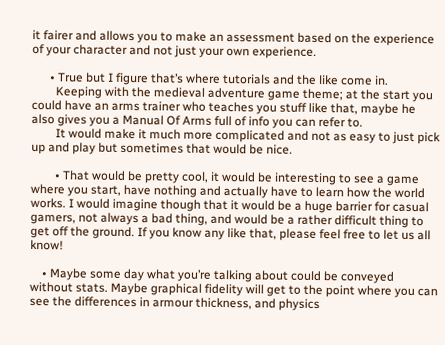it fairer and allows you to make an assessment based on the experience of your character and not just your own experience.

      • True but I figure that’s where tutorials and the like come in.
        Keeping with the medieval adventure game theme; at the start you could have an arms trainer who teaches you stuff like that, maybe he also gives you a Manual Of Arms full of info you can refer to.
        It would make it much more complicated and not as easy to just pick up and play but sometimes that would be nice.

        • That would be pretty cool, it would be interesting to see a game where you start, have nothing and actually have to learn how the world works. I would imagine though that it would be a huge barrier for casual gamers, not always a bad thing, and would be a rather difficult thing to get off the ground. If you know any like that, please feel free to let us all know!

    • Maybe some day what you’re talking about could be conveyed without stats. Maybe graphical fidelity will get to the point where you can see the differences in armour thickness, and physics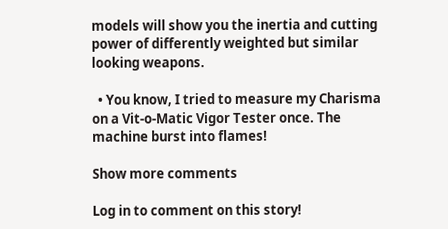models will show you the inertia and cutting power of differently weighted but similar looking weapons.

  • You know, I tried to measure my Charisma on a Vit-o-Matic Vigor Tester once. The machine burst into flames!

Show more comments

Log in to comment on this story!